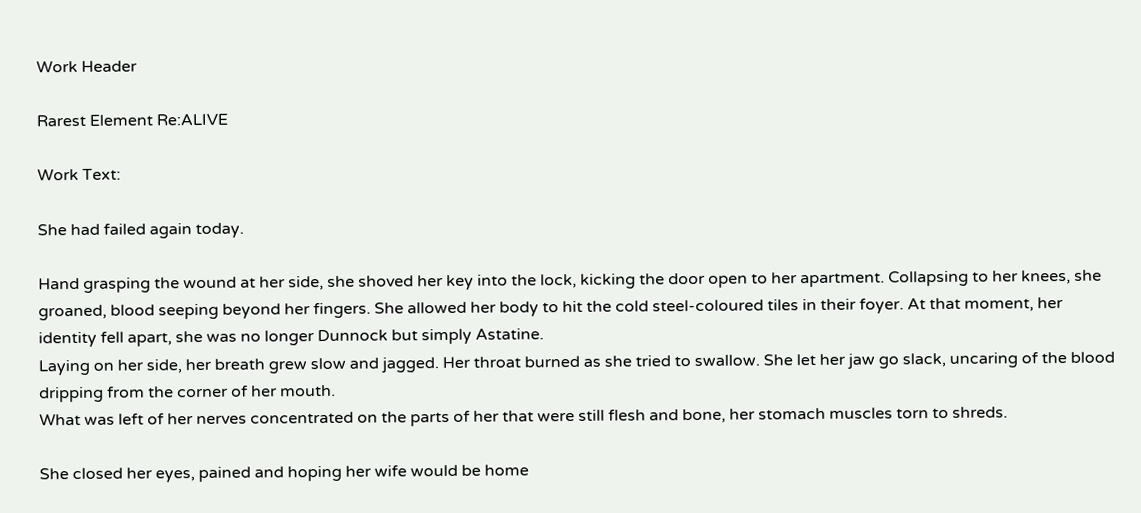Work Header

Rarest Element Re:ALIVE

Work Text:

She had failed again today.

Hand grasping the wound at her side, she shoved her key into the lock, kicking the door open to her apartment. Collapsing to her knees, she groaned, blood seeping beyond her fingers. She allowed her body to hit the cold steel-coloured tiles in their foyer. At that moment, her identity fell apart, she was no longer Dunnock but simply Astatine.
Laying on her side, her breath grew slow and jagged. Her throat burned as she tried to swallow. She let her jaw go slack, uncaring of the blood dripping from the corner of her mouth.
What was left of her nerves concentrated on the parts of her that were still flesh and bone, her stomach muscles torn to shreds.

She closed her eyes, pained and hoping her wife would be home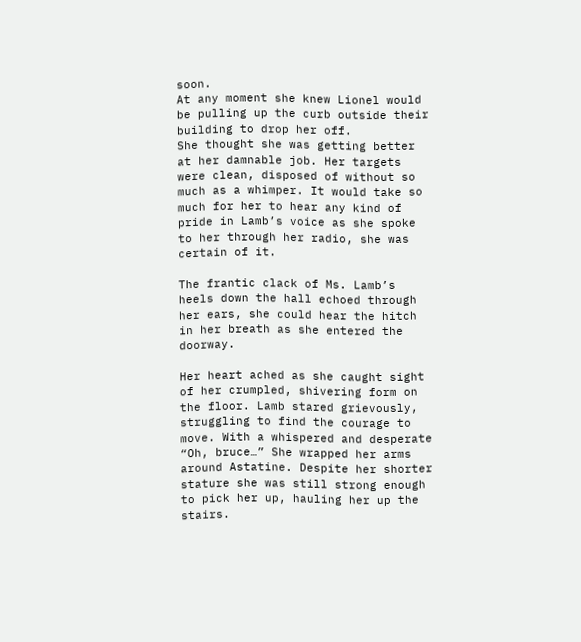soon.
At any moment she knew Lionel would be pulling up the curb outside their building to drop her off.
She thought she was getting better at her damnable job. Her targets were clean, disposed of without so much as a whimper. It would take so much for her to hear any kind of pride in Lamb’s voice as she spoke to her through her radio, she was certain of it.

The frantic clack of Ms. Lamb’s heels down the hall echoed through her ears, she could hear the hitch in her breath as she entered the doorway.

Her heart ached as she caught sight of her crumpled, shivering form on the floor. Lamb stared grievously, struggling to find the courage to move. With a whispered and desperate “Oh, bruce…” She wrapped her arms around Astatine. Despite her shorter stature she was still strong enough to pick her up, hauling her up the stairs.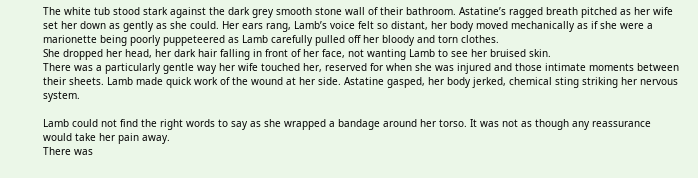The white tub stood stark against the dark grey smooth stone wall of their bathroom. Astatine’s ragged breath pitched as her wife set her down as gently as she could. Her ears rang, Lamb’s voice felt so distant, her body moved mechanically as if she were a marionette being poorly puppeteered as Lamb carefully pulled off her bloody and torn clothes.
She dropped her head, her dark hair falling in front of her face, not wanting Lamb to see her bruised skin.
There was a particularly gentle way her wife touched her, reserved for when she was injured and those intimate moments between their sheets. Lamb made quick work of the wound at her side. Astatine gasped, her body jerked, chemical sting striking her nervous system.

Lamb could not find the right words to say as she wrapped a bandage around her torso. It was not as though any reassurance would take her pain away.
There was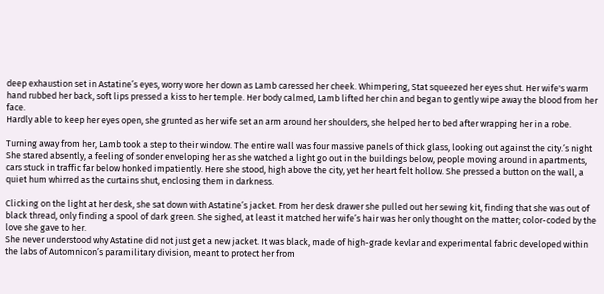deep exhaustion set in Astatine’s eyes, worry wore her down as Lamb caressed her cheek. Whimpering, Stat squeezed her eyes shut. Her wife's warm hand rubbed her back, soft lips pressed a kiss to her temple. Her body calmed, Lamb lifted her chin and began to gently wipe away the blood from her face.
Hardly able to keep her eyes open, she grunted as her wife set an arm around her shoulders, she helped her to bed after wrapping her in a robe.

Turning away from her, Lamb took a step to their window. The entire wall was four massive panels of thick glass, looking out against the city.’s night She stared absently, a feeling of sonder enveloping her as she watched a light go out in the buildings below, people moving around in apartments, cars stuck in traffic far below honked impatiently. Here she stood, high above the city, yet her heart felt hollow. She pressed a button on the wall, a quiet hum whirred as the curtains shut, enclosing them in darkness.

Clicking on the light at her desk, she sat down with Astatine’s jacket. From her desk drawer she pulled out her sewing kit, finding that she was out of black thread, only finding a spool of dark green. She sighed, at least it matched her wife’s hair was her only thought on the matter; color-coded by the love she gave to her.
She never understood why Astatine did not just get a new jacket. It was black, made of high-grade kevlar and experimental fabric developed within the labs of Automnicon’s paramilitary division, meant to protect her from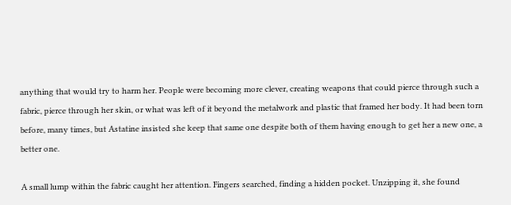anything that would try to harm her. People were becoming more clever, creating weapons that could pierce through such a fabric, pierce through her skin, or what was left of it beyond the metalwork and plastic that framed her body. It had been torn before, many times, but Astatine insisted she keep that same one despite both of them having enough to get her a new one, a better one.

A small lump within the fabric caught her attention. Fingers searched, finding a hidden pocket. Unzipping it, she found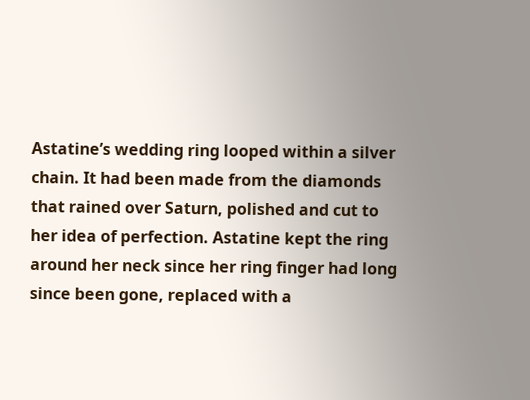Astatine’s wedding ring looped within a silver chain. It had been made from the diamonds that rained over Saturn, polished and cut to her idea of perfection. Astatine kept the ring around her neck since her ring finger had long since been gone, replaced with a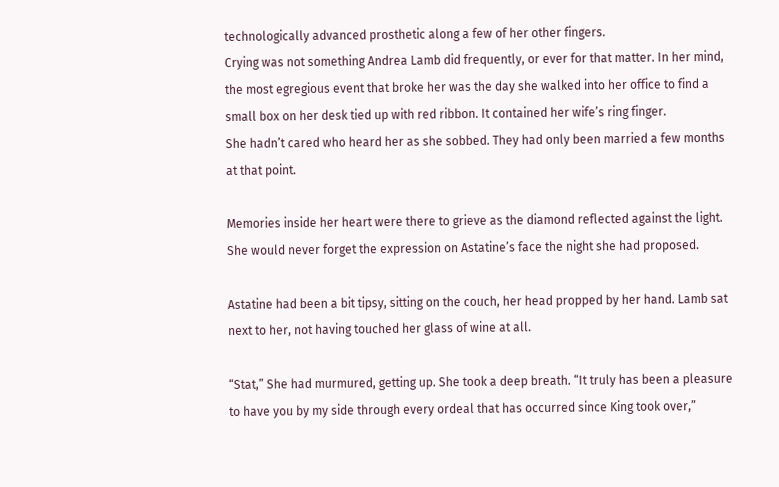technologically advanced prosthetic along a few of her other fingers.
Crying was not something Andrea Lamb did frequently, or ever for that matter. In her mind, the most egregious event that broke her was the day she walked into her office to find a small box on her desk tied up with red ribbon. It contained her wife’s ring finger.
She hadn’t cared who heard her as she sobbed. They had only been married a few months at that point.

Memories inside her heart were there to grieve as the diamond reflected against the light. She would never forget the expression on Astatine’s face the night she had proposed.

Astatine had been a bit tipsy, sitting on the couch, her head propped by her hand. Lamb sat next to her, not having touched her glass of wine at all.

“Stat,” She had murmured, getting up. She took a deep breath. “It truly has been a pleasure to have you by my side through every ordeal that has occurred since King took over,”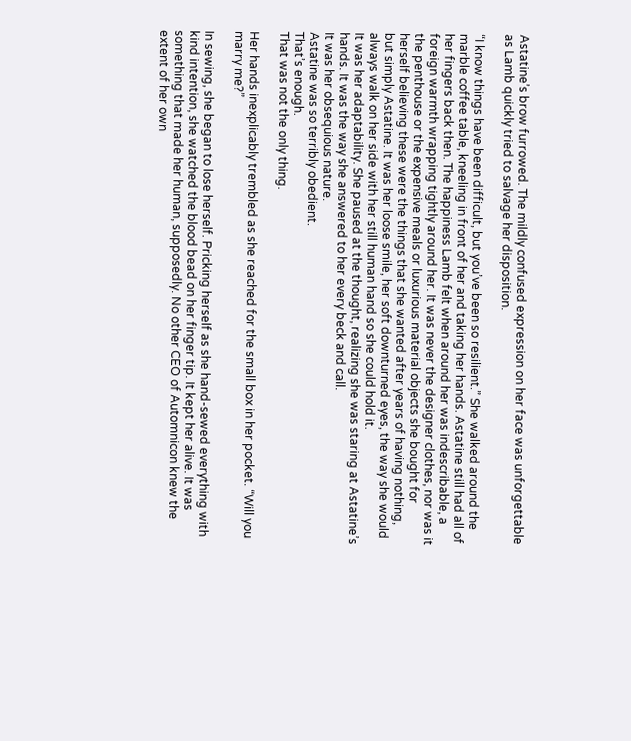Astatine’s brow furrowed. The mildly confused expression on her face was unforgettable as Lamb quickly tried to salvage her disposition.

“I know things have been difficult, but you’ve been so resilient.” She walked around the marble coffee table, kneeling in front of her and taking her hands. Astatine still had all of her fingers back then. The happiness Lamb felt when around her was indescribable, a foreign warmth wrapping tightly around her. It was never the designer clothes, nor was it the penthouse or the expensive meals or luxurious material objects she bought for herself believing these were the things that she wanted after years of having nothing, but simply Astatine. It was her loose smile, her soft downturned eyes, the way she would always walk on her side with her still human hand so she could hold it.
It was her adaptability. She paused at the thought, realizing she was staring at Astatine’s hands. It was the way she answered to her every beck and call.
It was her obsequious nature.
Astatine was so terribly obedient.
That’s enough.
That was not the only thing.

Her hands inexplicably trembled as she reached for the small box in her pocket. “Will you marry me?”

In sewing, she began to lose herself. Pricking herself as she hand-sewed everything with kind intention, she watched the blood bead on her finger tip. It kept her alive. It was something that made her human, supposedly. No other CEO of Automnicon knew the extent of her own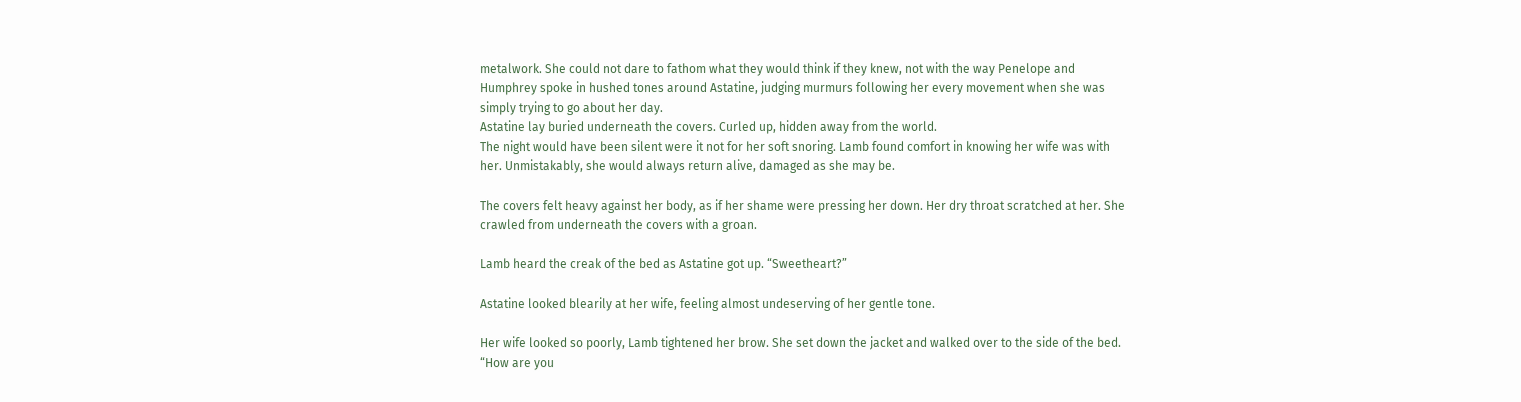metalwork. She could not dare to fathom what they would think if they knew, not with the way Penelope and Humphrey spoke in hushed tones around Astatine, judging murmurs following her every movement when she was simply trying to go about her day.
Astatine lay buried underneath the covers. Curled up, hidden away from the world.
The night would have been silent were it not for her soft snoring. Lamb found comfort in knowing her wife was with her. Unmistakably, she would always return alive, damaged as she may be.

The covers felt heavy against her body, as if her shame were pressing her down. Her dry throat scratched at her. She crawled from underneath the covers with a groan.

Lamb heard the creak of the bed as Astatine got up. “Sweetheart?”

Astatine looked blearily at her wife, feeling almost undeserving of her gentle tone.

Her wife looked so poorly, Lamb tightened her brow. She set down the jacket and walked over to the side of the bed. “How are you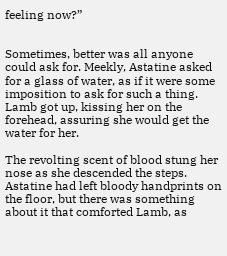feeling now?”


Sometimes, better was all anyone could ask for. Meekly, Astatine asked for a glass of water, as if it were some imposition to ask for such a thing. Lamb got up, kissing her on the forehead, assuring she would get the water for her.

The revolting scent of blood stung her nose as she descended the steps. Astatine had left bloody handprints on the floor, but there was something about it that comforted Lamb, as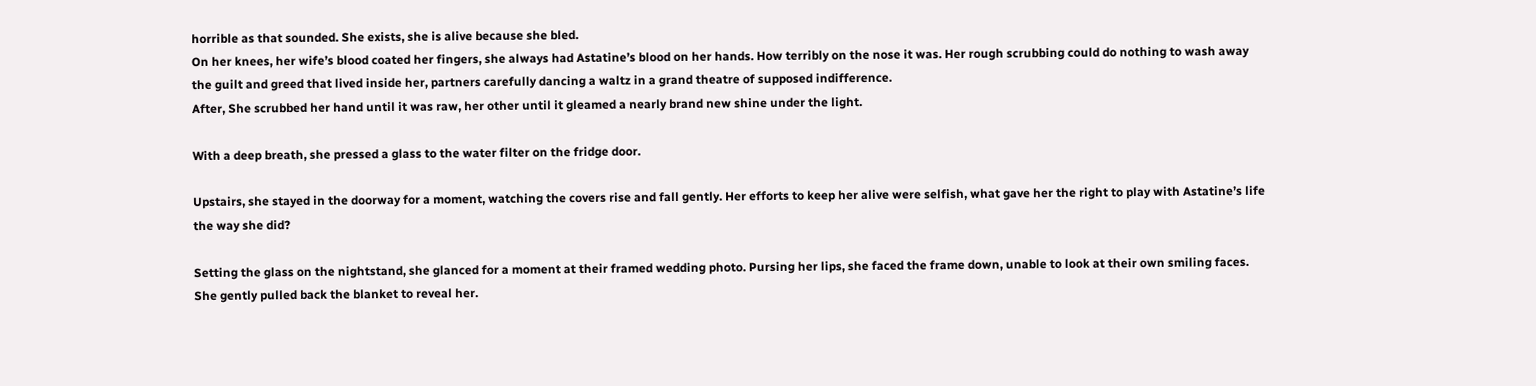horrible as that sounded. She exists, she is alive because she bled.
On her knees, her wife’s blood coated her fingers, she always had Astatine’s blood on her hands. How terribly on the nose it was. Her rough scrubbing could do nothing to wash away the guilt and greed that lived inside her, partners carefully dancing a waltz in a grand theatre of supposed indifference.
After, She scrubbed her hand until it was raw, her other until it gleamed a nearly brand new shine under the light.

With a deep breath, she pressed a glass to the water filter on the fridge door.

Upstairs, she stayed in the doorway for a moment, watching the covers rise and fall gently. Her efforts to keep her alive were selfish, what gave her the right to play with Astatine’s life the way she did?

Setting the glass on the nightstand, she glanced for a moment at their framed wedding photo. Pursing her lips, she faced the frame down, unable to look at their own smiling faces. She gently pulled back the blanket to reveal her.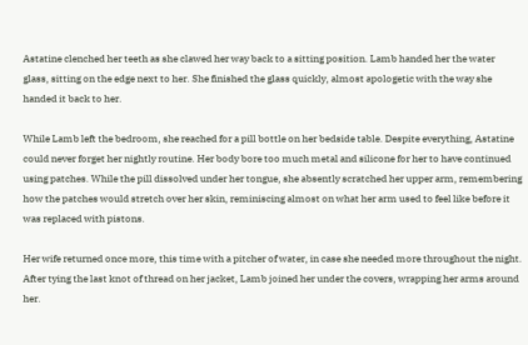Astatine clenched her teeth as she clawed her way back to a sitting position. Lamb handed her the water glass, sitting on the edge next to her. She finished the glass quickly, almost apologetic with the way she handed it back to her.

While Lamb left the bedroom, she reached for a pill bottle on her bedside table. Despite everything, Astatine could never forget her nightly routine. Her body bore too much metal and silicone for her to have continued using patches. While the pill dissolved under her tongue, she absently scratched her upper arm, remembering how the patches would stretch over her skin, reminiscing almost on what her arm used to feel like before it was replaced with pistons.

Her wife returned once more, this time with a pitcher of water, in case she needed more throughout the night. After tying the last knot of thread on her jacket, Lamb joined her under the covers, wrapping her arms around her.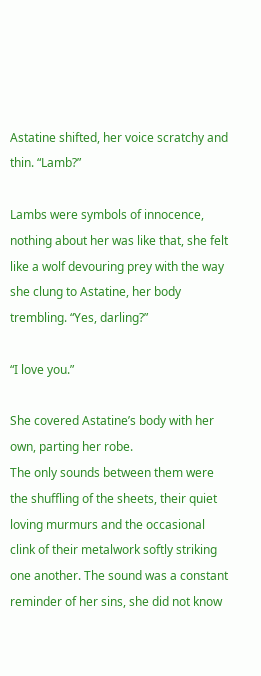Astatine shifted, her voice scratchy and thin. “Lamb?”

Lambs were symbols of innocence, nothing about her was like that, she felt like a wolf devouring prey with the way she clung to Astatine, her body trembling. “Yes, darling?”

“I love you.”

She covered Astatine’s body with her own, parting her robe.
The only sounds between them were the shuffling of the sheets, their quiet loving murmurs and the occasional clink of their metalwork softly striking one another. The sound was a constant reminder of her sins, she did not know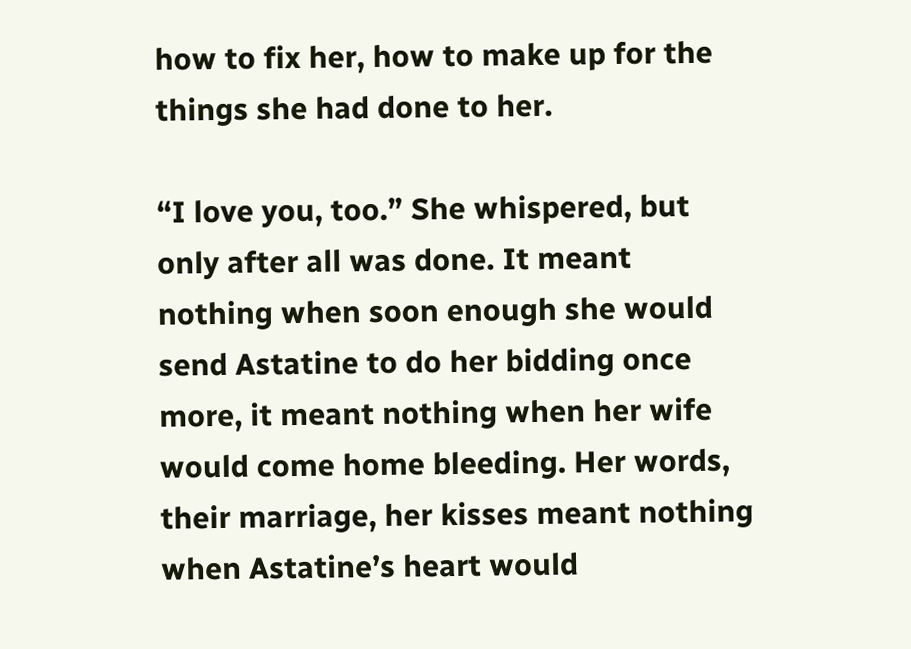how to fix her, how to make up for the things she had done to her.

“I love you, too.” She whispered, but only after all was done. It meant nothing when soon enough she would send Astatine to do her bidding once more, it meant nothing when her wife would come home bleeding. Her words, their marriage, her kisses meant nothing when Astatine’s heart would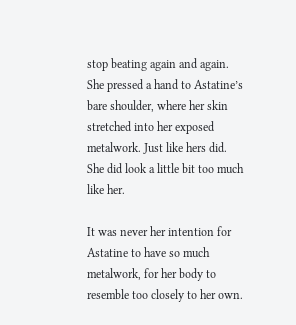stop beating again and again.
She pressed a hand to Astatine’s bare shoulder, where her skin stretched into her exposed metalwork. Just like hers did.
She did look a little bit too much like her.

It was never her intention for Astatine to have so much metalwork, for her body to resemble too closely to her own.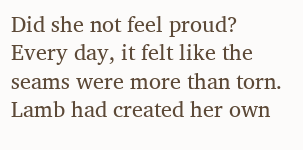Did she not feel proud?
Every day, it felt like the seams were more than torn. Lamb had created her own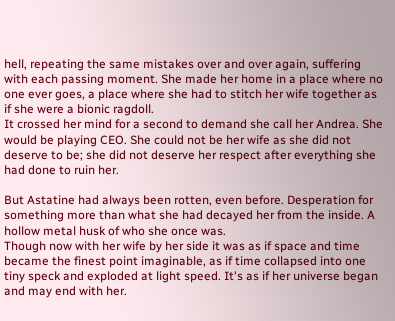hell, repeating the same mistakes over and over again, suffering with each passing moment. She made her home in a place where no one ever goes, a place where she had to stitch her wife together as if she were a bionic ragdoll.
It crossed her mind for a second to demand she call her Andrea. She would be playing CEO. She could not be her wife as she did not deserve to be; she did not deserve her respect after everything she had done to ruin her.

But Astatine had always been rotten, even before. Desperation for something more than what she had decayed her from the inside. A hollow metal husk of who she once was.
Though now with her wife by her side it was as if space and time became the finest point imaginable, as if time collapsed into one tiny speck and exploded at light speed. It's as if her universe began and may end with her.